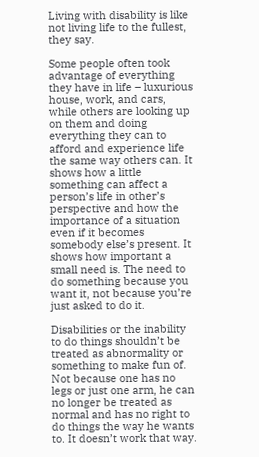Living with disability is like not living life to the fullest, they say.

Some people often took advantage of everything they have in life – luxurious house, work, and cars, while others are looking up on them and doing everything they can to afford and experience life the same way others can. It shows how a little something can affect a person’s life in other’s perspective and how the importance of a situation even if it becomes somebody else’s present. It shows how important a small need is. The need to do something because you want it, not because you’re just asked to do it.

Disabilities or the inability to do things shouldn’t be treated as abnormality or something to make fun of. Not because one has no legs or just one arm, he can no longer be treated as normal and has no right to do things the way he wants to. It doesn’t work that way.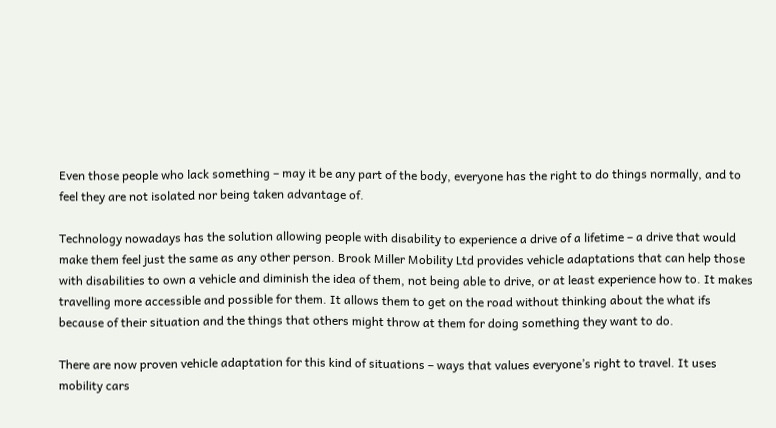Even those people who lack something – may it be any part of the body, everyone has the right to do things normally, and to feel they are not isolated nor being taken advantage of.

Technology nowadays has the solution allowing people with disability to experience a drive of a lifetime – a drive that would make them feel just the same as any other person. Brook Miller Mobility Ltd provides vehicle adaptations that can help those with disabilities to own a vehicle and diminish the idea of them, not being able to drive, or at least experience how to. It makes travelling more accessible and possible for them. It allows them to get on the road without thinking about the what ifs because of their situation and the things that others might throw at them for doing something they want to do.

There are now proven vehicle adaptation for this kind of situations – ways that values everyone’s right to travel. It uses mobility cars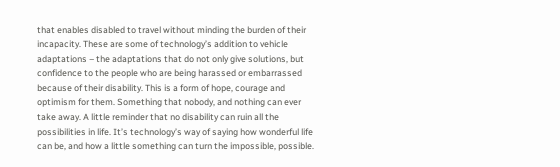that enables disabled to travel without minding the burden of their incapacity. These are some of technology’s addition to vehicle adaptations – the adaptations that do not only give solutions, but confidence to the people who are being harassed or embarrassed because of their disability. This is a form of hope, courage and optimism for them. Something that nobody, and nothing can ever take away. A little reminder that no disability can ruin all the possibilities in life. It’s technology’s way of saying how wonderful life can be, and how a little something can turn the impossible, possible.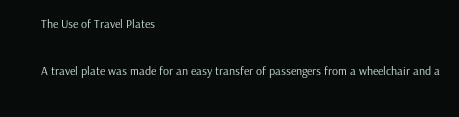The Use of Travel Plates

A travel plate was made for an easy transfer of passengers from a wheelchair and a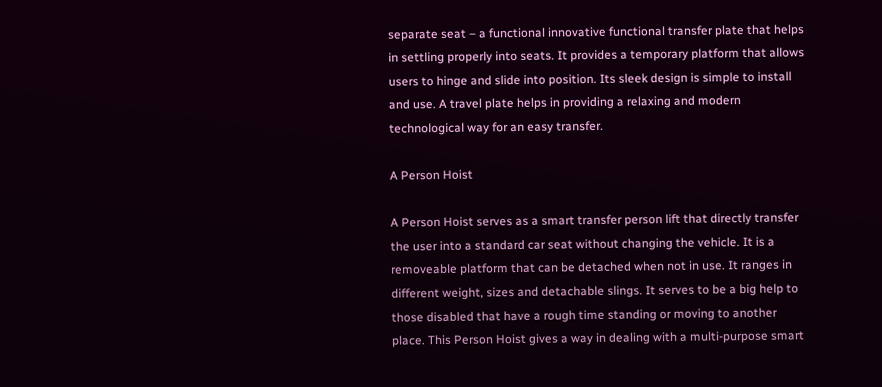separate seat – a functional innovative functional transfer plate that helps in settling properly into seats. It provides a temporary platform that allows users to hinge and slide into position. Its sleek design is simple to install and use. A travel plate helps in providing a relaxing and modern technological way for an easy transfer.

A Person Hoist

A Person Hoist serves as a smart transfer person lift that directly transfer the user into a standard car seat without changing the vehicle. It is a removeable platform that can be detached when not in use. It ranges in different weight, sizes and detachable slings. It serves to be a big help to those disabled that have a rough time standing or moving to another place. This Person Hoist gives a way in dealing with a multi-purpose smart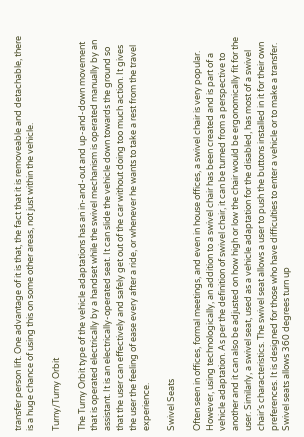transfer person lift. One advantage of it is that, the fact that it is removeable and detachable, there is a huge chance of using this on some other areas, not just within the vehicle.

Turny/Turny Orbit

The Turny Orbit type of the vehicle adaptations has an in-and-out and up-and-down movement that is operated electrically by a handset while the swivel mechanism is operated manually by an assistant. It is an electrically-operated seat. It can slide the vehicle down towards the ground so that the user can effectively and safely get out of the car without doing too much action. It gives the user the feeling of ease every after a ride, or whenever he wants to take a rest from the travel experience.

Swivel Seats

Often seen in offices, formal meetings, and even in house offices, a swivel chair is very popular. However, using technologically, an addition to a swivel chair has been created and is part of a vehicle adaptation. As per the definition of swivel chair, it can be turned from a perspective to another and it can also be adjusted on how high or low the chair would be ergonomically fit for the user. Similarly, a swivel seat, used as a vehicle adaptation for the disabled, has most of a swivel chair’s characteristics. The swivel seat allows a user to push the buttons installed in it for their own preferences. It is designed for those who have difficulties to enter a vehicle or to make a transfer. Swivel seats allows 360 degrees turn up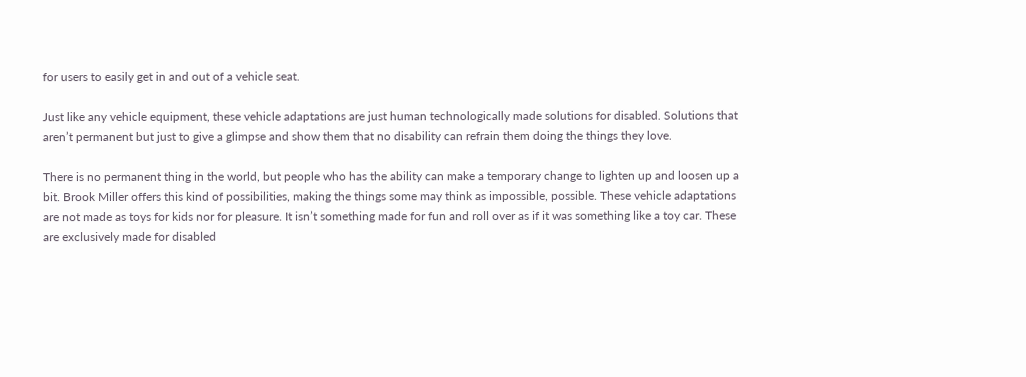for users to easily get in and out of a vehicle seat.

Just like any vehicle equipment, these vehicle adaptations are just human technologically made solutions for disabled. Solutions that aren’t permanent but just to give a glimpse and show them that no disability can refrain them doing the things they love.

There is no permanent thing in the world, but people who has the ability can make a temporary change to lighten up and loosen up a bit. Brook Miller offers this kind of possibilities, making the things some may think as impossible, possible. These vehicle adaptations are not made as toys for kids nor for pleasure. It isn’t something made for fun and roll over as if it was something like a toy car. These are exclusively made for disabled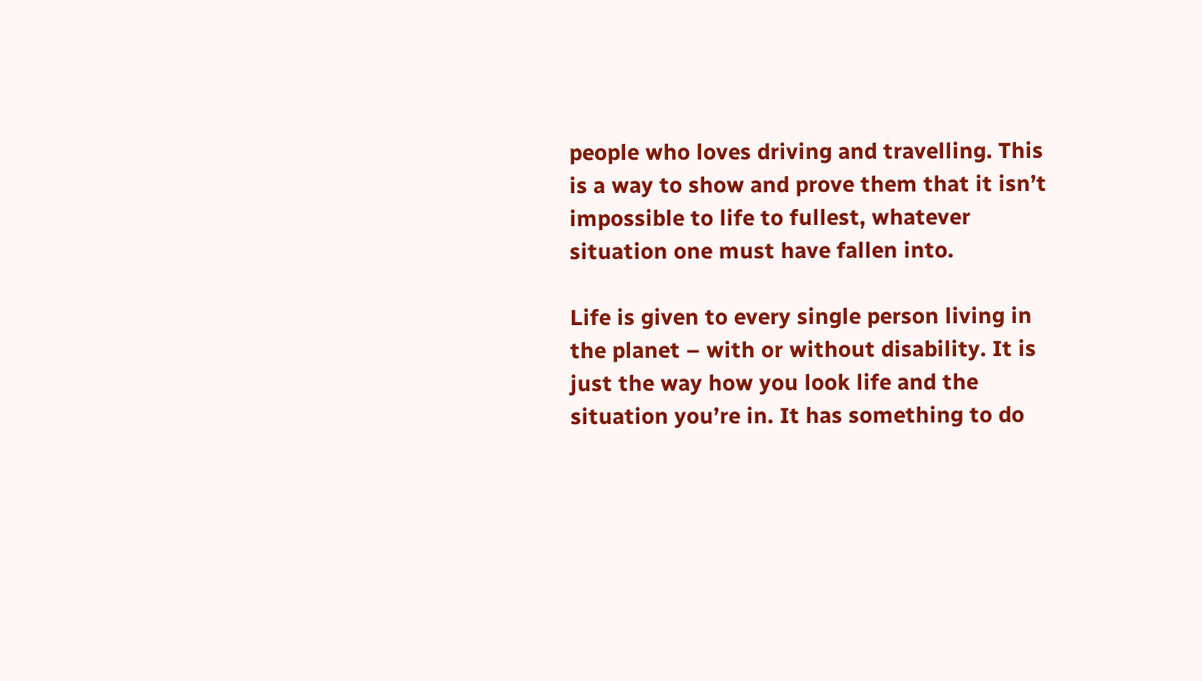people who loves driving and travelling. This is a way to show and prove them that it isn’t impossible to life to fullest, whatever situation one must have fallen into.

Life is given to every single person living in the planet – with or without disability. It is just the way how you look life and the situation you’re in. It has something to do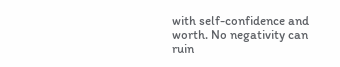with self-confidence and worth. No negativity can ruin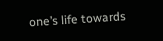one’s life towards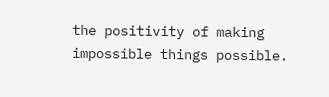the positivity of making impossible things possible.